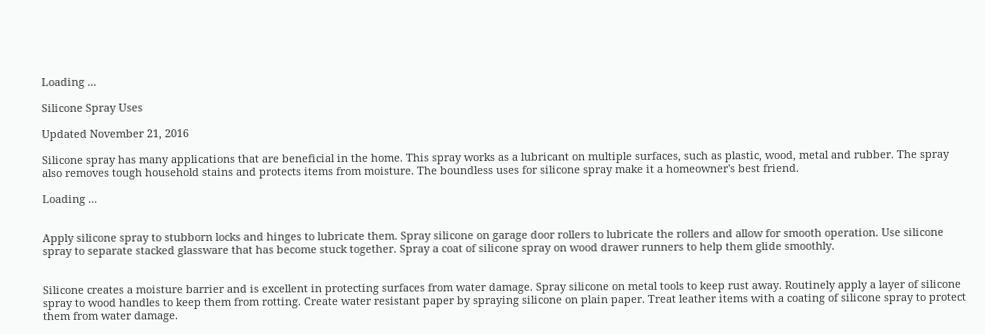Loading ...

Silicone Spray Uses

Updated November 21, 2016

Silicone spray has many applications that are beneficial in the home. This spray works as a lubricant on multiple surfaces, such as plastic, wood, metal and rubber. The spray also removes tough household stains and protects items from moisture. The boundless uses for silicone spray make it a homeowner's best friend.

Loading ...


Apply silicone spray to stubborn locks and hinges to lubricate them. Spray silicone on garage door rollers to lubricate the rollers and allow for smooth operation. Use silicone spray to separate stacked glassware that has become stuck together. Spray a coat of silicone spray on wood drawer runners to help them glide smoothly.


Silicone creates a moisture barrier and is excellent in protecting surfaces from water damage. Spray silicone on metal tools to keep rust away. Routinely apply a layer of silicone spray to wood handles to keep them from rotting. Create water resistant paper by spraying silicone on plain paper. Treat leather items with a coating of silicone spray to protect them from water damage.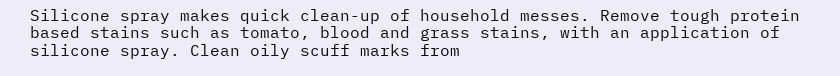Silicone spray makes quick clean-up of household messes. Remove tough protein based stains such as tomato, blood and grass stains, with an application of silicone spray. Clean oily scuff marks from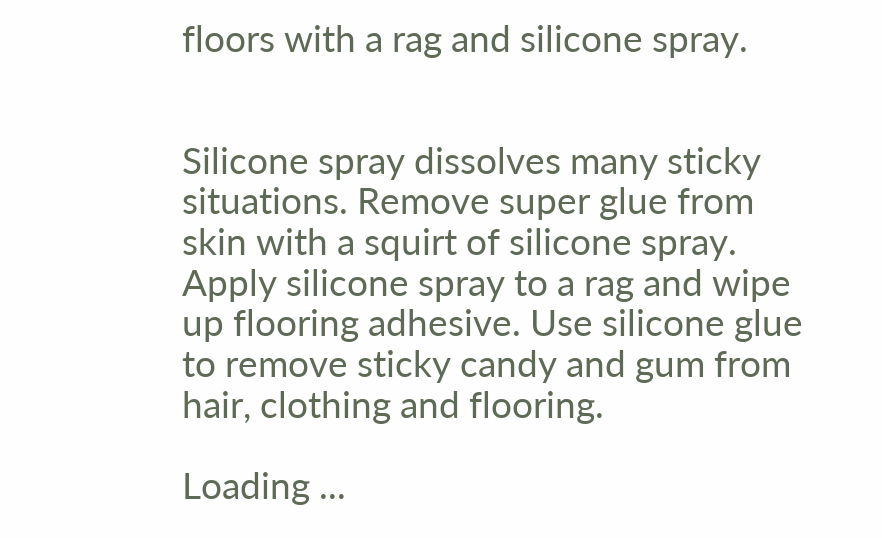floors with a rag and silicone spray.


Silicone spray dissolves many sticky situations. Remove super glue from skin with a squirt of silicone spray. Apply silicone spray to a rag and wipe up flooring adhesive. Use silicone glue to remove sticky candy and gum from hair, clothing and flooring.

Loading ...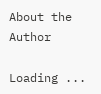About the Author

Loading ...